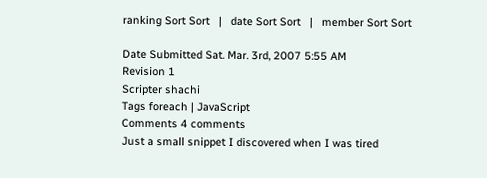ranking Sort Sort   |   date Sort Sort   |   member Sort Sort

Date Submitted Sat. Mar. 3rd, 2007 5:55 AM
Revision 1
Scripter shachi
Tags foreach | JavaScript
Comments 4 comments
Just a small snippet I discovered when I was tired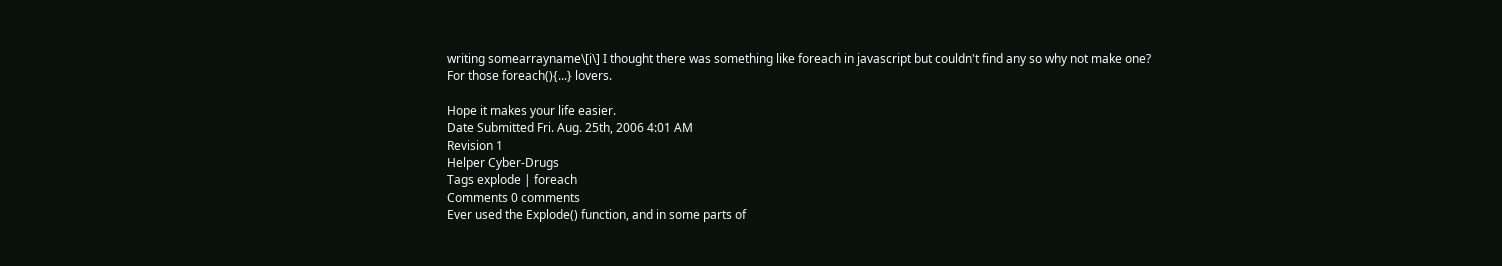writing somearrayname\[i\] I thought there was something like foreach in javascript but couldn't find any so why not make one?
For those foreach(){...} lovers.

Hope it makes your life easier.
Date Submitted Fri. Aug. 25th, 2006 4:01 AM
Revision 1
Helper Cyber-Drugs
Tags explode | foreach
Comments 0 comments
Ever used the Explode() function, and in some parts of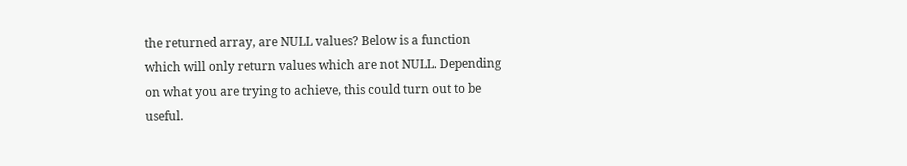the returned array, are NULL values? Below is a function which will only return values which are not NULL. Depending on what you are trying to achieve, this could turn out to be useful.